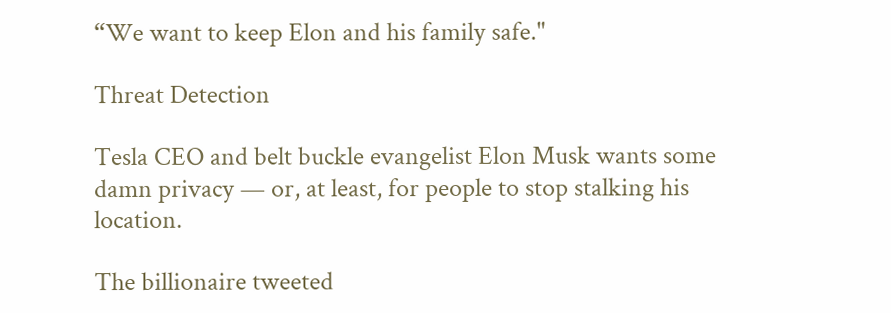“We want to keep Elon and his family safe."

Threat Detection

Tesla CEO and belt buckle evangelist Elon Musk wants some damn privacy — or, at least, for people to stop stalking his location.

The billionaire tweeted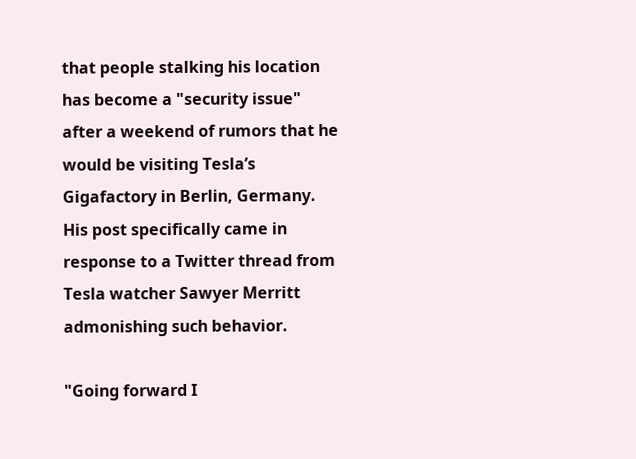that people stalking his location has become a "security issue" after a weekend of rumors that he would be visiting Tesla’s Gigafactory in Berlin, Germany. His post specifically came in response to a Twitter thread from Tesla watcher Sawyer Merritt admonishing such behavior.

"Going forward I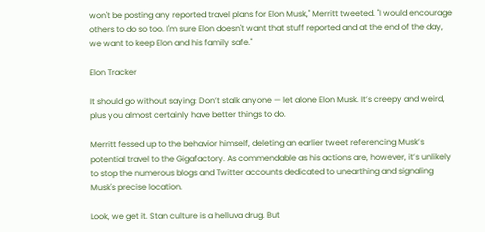won't be posting any reported travel plans for Elon Musk," Merritt tweeted. "I would encourage others to do so too. I'm sure Elon doesn't want that stuff reported and at the end of the day, we want to keep Elon and his family safe."

Elon Tracker

It should go without saying: Don’t stalk anyone — let alone Elon Musk. It’s creepy and weird, plus you almost certainly have better things to do.

Merritt fessed up to the behavior himself, deleting an earlier tweet referencing Musk’s potential travel to the Gigafactory. As commendable as his actions are, however, it’s unlikely to stop the numerous blogs and Twitter accounts dedicated to unearthing and signaling Musk's precise location.

Look, we get it. Stan culture is a helluva drug. But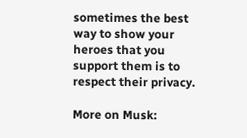sometimes the best way to show your heroes that you support them is to respect their privacy.

More on Musk: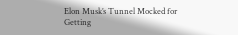Elon Musk’s Tunnel Mocked for Getting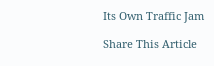Its Own Traffic Jam

Share This Article